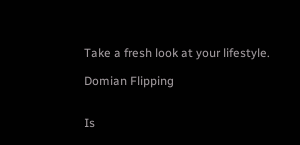Take a fresh look at your lifestyle.

Domian Flipping


Is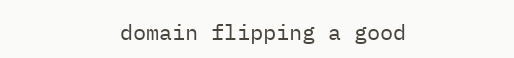domain flipping a good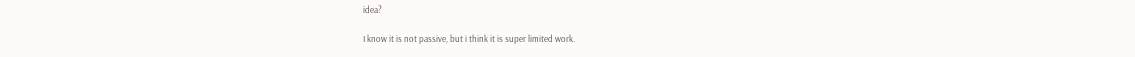idea?

I know it is not passive, but i think it is super limited work.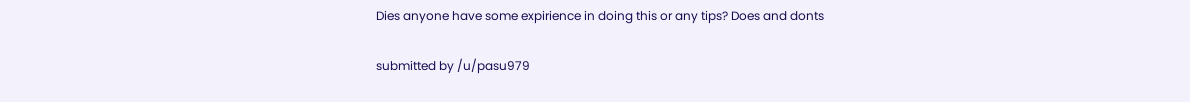Dies anyone have some expirience in doing this or any tips? Does and donts

submitted by /u/pasu979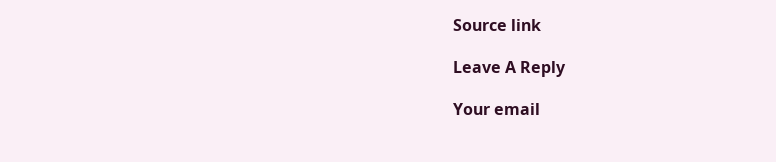Source link

Leave A Reply

Your email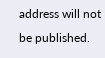address will not be published.